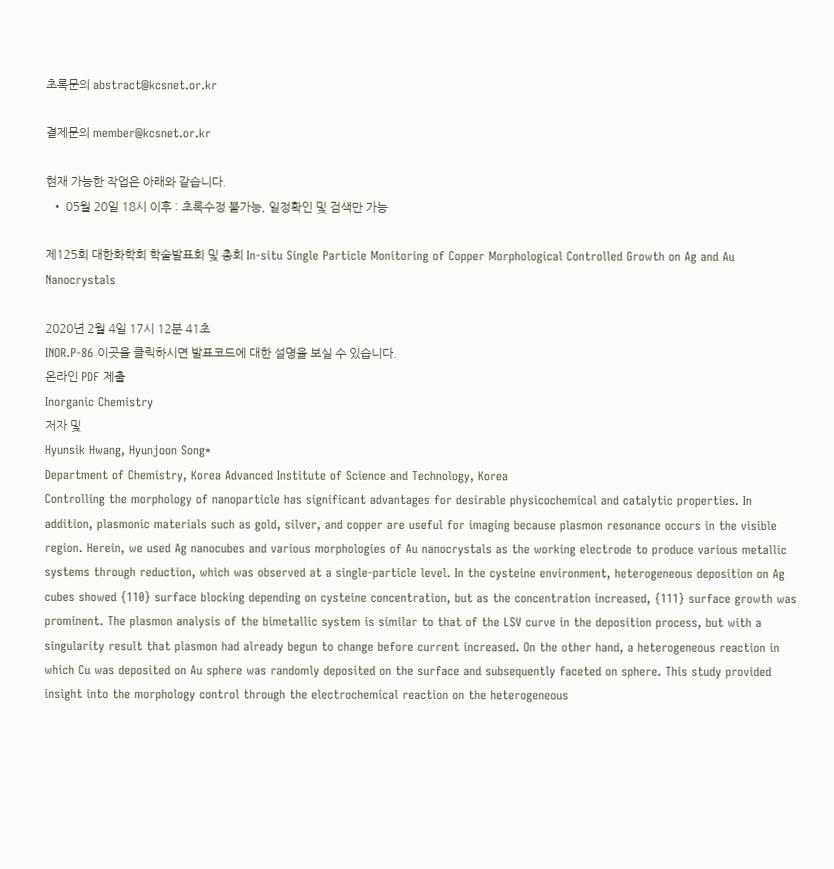초록문의 abstract@kcsnet.or.kr

결제문의 member@kcsnet.or.kr

현재 가능한 작업은 아래와 같습니다.
  • 05월 20일 18시 이후 : 초록수정 불가능, 일정확인 및 검색만 가능

제125회 대한화학회 학술발표회 및 총회 In-situ Single Particle Monitoring of Copper Morphological Controlled Growth on Ag and Au Nanocrystals

2020년 2월 4일 17시 12분 41초
INOR.P-86 이곳을 클릭하시면 발표코드에 대한 설명을 보실 수 있습니다.
온라인 PDF 제출
Inorganic Chemistry
저자 및
Hyunsik Hwang, Hyunjoon Song*
Department of Chemistry, Korea Advanced Institute of Science and Technology, Korea
Controlling the morphology of nanoparticle has significant advantages for desirable physicochemical and catalytic properties. In addition, plasmonic materials such as gold, silver, and copper are useful for imaging because plasmon resonance occurs in the visible region. Herein, we used Ag nanocubes and various morphologies of Au nanocrystals as the working electrode to produce various metallic systems through reduction, which was observed at a single-particle level. In the cysteine environment, heterogeneous deposition on Ag cubes showed {110} surface blocking depending on cysteine concentration, but as the concentration increased, {111} surface growth was prominent. The plasmon analysis of the bimetallic system is similar to that of the LSV curve in the deposition process, but with a singularity result that plasmon had already begun to change before current increased. On the other hand, a heterogeneous reaction in which Cu was deposited on Au sphere was randomly deposited on the surface and subsequently faceted on sphere. This study provided insight into the morphology control through the electrochemical reaction on the heterogeneous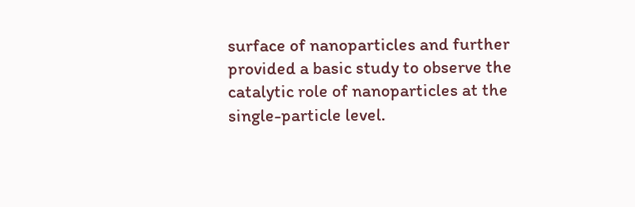surface of nanoparticles and further provided a basic study to observe the catalytic role of nanoparticles at the single-particle level.